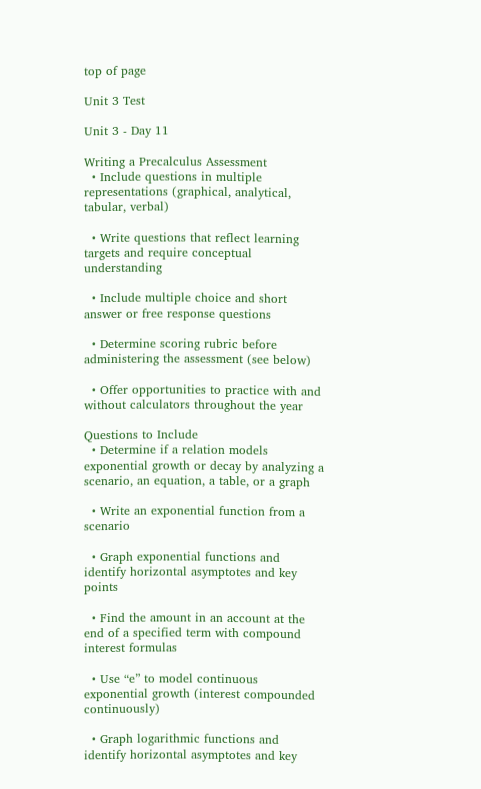top of page

Unit 3 Test

Unit 3 - Day 11

Writing a Precalculus Assessment
  • Include questions in multiple representations (graphical, analytical, tabular, verbal)

  • Write questions that reflect learning targets and require conceptual understanding

  • Include multiple choice and short answer or free response questions

  • Determine scoring rubric before administering the assessment (see below)

  • Offer opportunities to practice with and without calculators throughout the year

Questions to Include
  • Determine if a relation models exponential growth or decay by analyzing a scenario, an equation, a table, or a graph

  • Write an exponential function from a scenario

  • Graph exponential functions and identify horizontal asymptotes and key points

  • Find the amount in an account at the end of a specified term with compound interest formulas

  • Use “e” to model continuous exponential growth (interest compounded continuously)

  • Graph logarithmic functions and identify horizontal asymptotes and key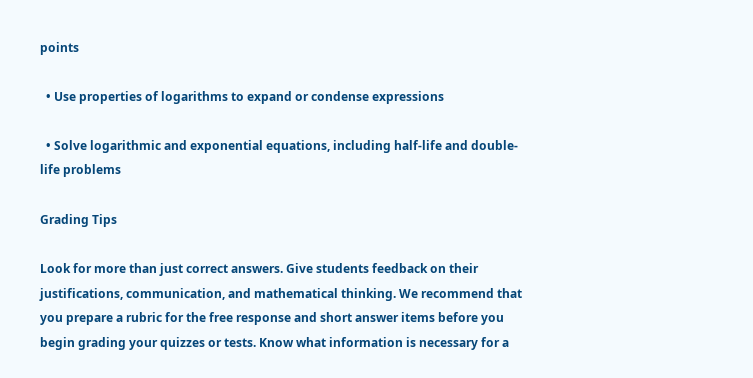points

  • Use properties of logarithms to expand or condense expressions

  • Solve logarithmic and exponential equations, including half-life and double-life problems

Grading Tips

Look for more than just correct answers. Give students feedback on their justifications, communication, and mathematical thinking. We recommend that you prepare a rubric for the free response and short answer items before you begin grading your quizzes or tests. Know what information is necessary for a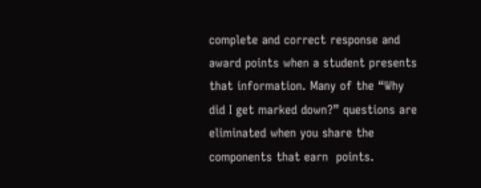complete and correct response and award points when a student presents that information. Many of the “Why did I get marked down?” questions are eliminated when you share the components that earn  points.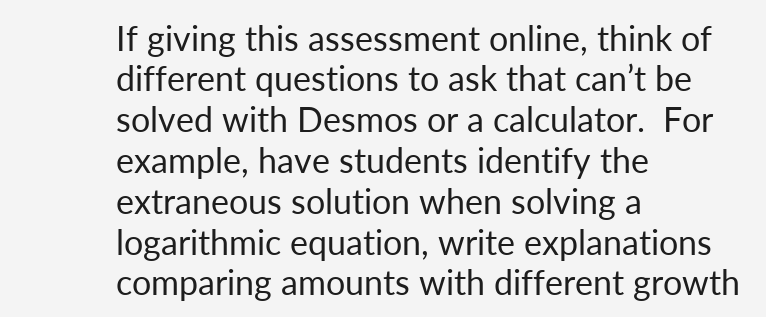If giving this assessment online, think of different questions to ask that can’t be solved with Desmos or a calculator.  For example, have students identify the extraneous solution when solving a logarithmic equation, write explanations comparing amounts with different growth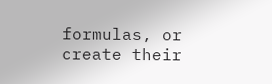formulas, or create their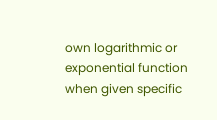own logarithmic or exponential function when given specific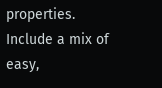properties.  Include a mix of easy,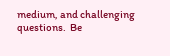medium, and challenging questions.  Be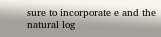sure to incorporate e and the natural log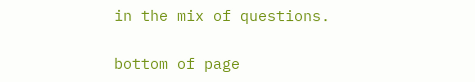in the mix of questions.

bottom of page